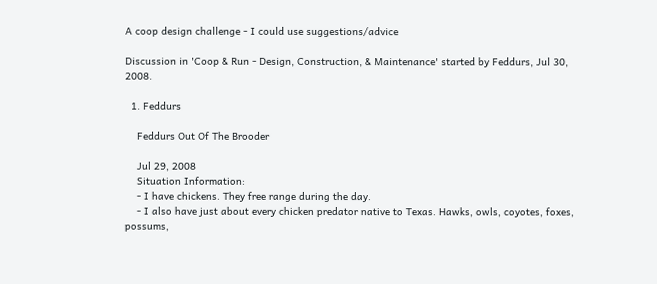A coop design challenge - I could use suggestions/advice

Discussion in 'Coop & Run - Design, Construction, & Maintenance' started by Feddurs, Jul 30, 2008.

  1. Feddurs

    Feddurs Out Of The Brooder

    Jul 29, 2008
    Situation Information:
    - I have chickens. They free range during the day.
    - I also have just about every chicken predator native to Texas. Hawks, owls, coyotes, foxes, possums,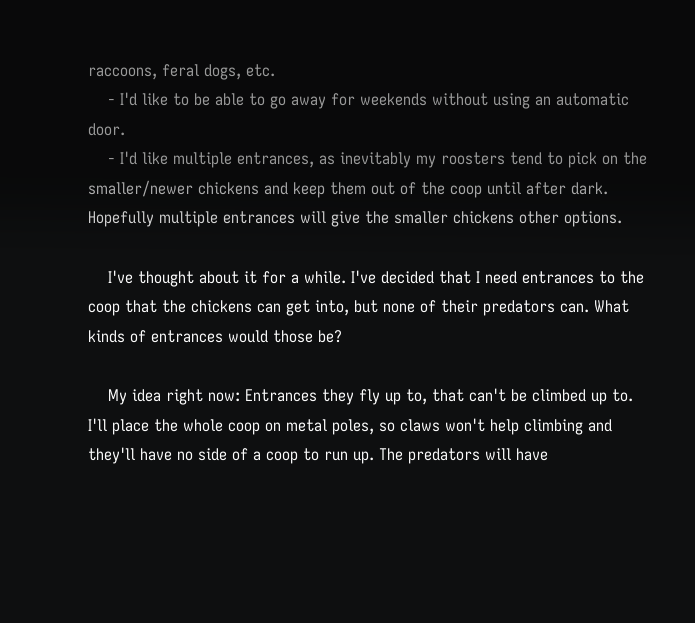raccoons, feral dogs, etc.
    - I'd like to be able to go away for weekends without using an automatic door.
    - I'd like multiple entrances, as inevitably my roosters tend to pick on the smaller/newer chickens and keep them out of the coop until after dark. Hopefully multiple entrances will give the smaller chickens other options.

    I've thought about it for a while. I've decided that I need entrances to the coop that the chickens can get into, but none of their predators can. What kinds of entrances would those be?

    My idea right now: Entrances they fly up to, that can't be climbed up to. I'll place the whole coop on metal poles, so claws won't help climbing and they'll have no side of a coop to run up. The predators will have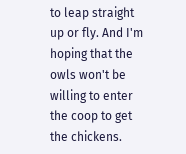to leap straight up or fly. And I'm hoping that the owls won't be willing to enter the coop to get the chickens.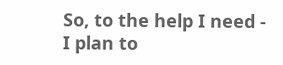So, to the help I need - I plan to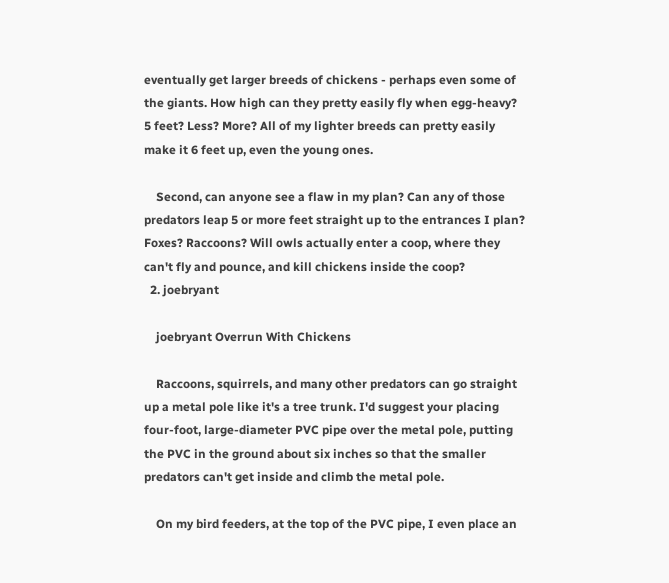eventually get larger breeds of chickens - perhaps even some of the giants. How high can they pretty easily fly when egg-heavy? 5 feet? Less? More? All of my lighter breeds can pretty easily make it 6 feet up, even the young ones.

    Second, can anyone see a flaw in my plan? Can any of those predators leap 5 or more feet straight up to the entrances I plan? Foxes? Raccoons? Will owls actually enter a coop, where they can't fly and pounce, and kill chickens inside the coop?
  2. joebryant

    joebryant Overrun With Chickens

    Raccoons, squirrels, and many other predators can go straight up a metal pole like it's a tree trunk. I'd suggest your placing four-foot, large-diameter PVC pipe over the metal pole, putting the PVC in the ground about six inches so that the smaller predators can't get inside and climb the metal pole.

    On my bird feeders, at the top of the PVC pipe, I even place an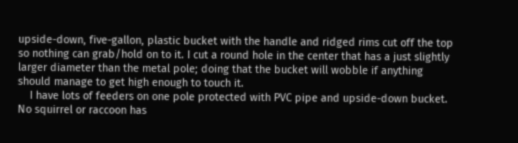upside-down, five-gallon, plastic bucket with the handle and ridged rims cut off the top so nothing can grab/hold on to it. I cut a round hole in the center that has a just slightly larger diameter than the metal pole; doing that the bucket will wobble if anything should manage to get high enough to touch it.
    I have lots of feeders on one pole protected with PVC pipe and upside-down bucket. No squirrel or raccoon has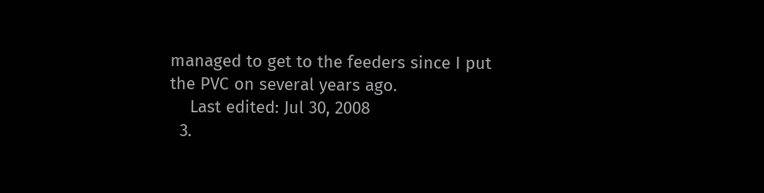managed to get to the feeders since I put the PVC on several years ago.
    Last edited: Jul 30, 2008
  3.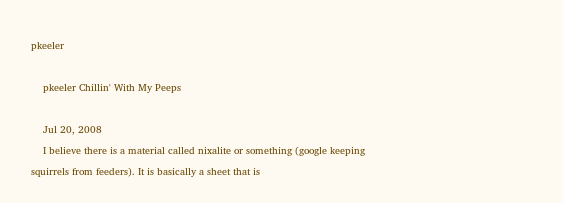pkeeler

    pkeeler Chillin' With My Peeps

    Jul 20, 2008
    I believe there is a material called nixalite or something (google keeping squirrels from feeders). It is basically a sheet that is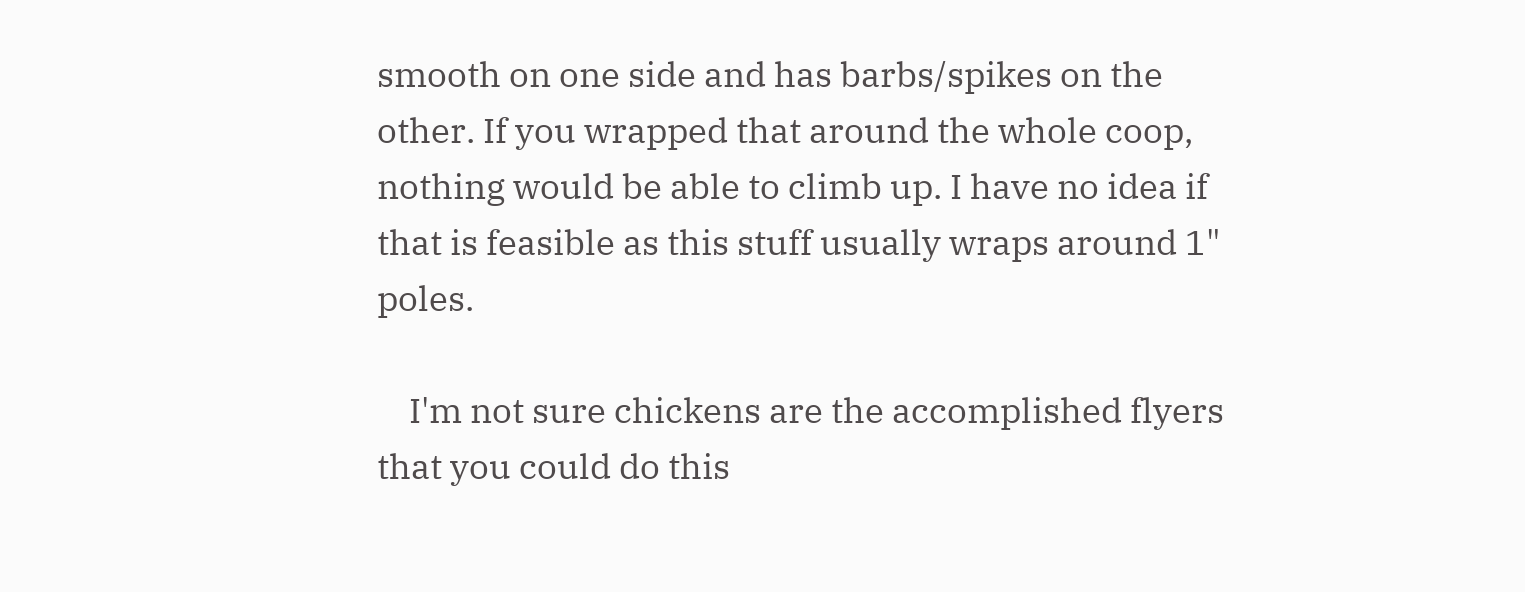smooth on one side and has barbs/spikes on the other. If you wrapped that around the whole coop, nothing would be able to climb up. I have no idea if that is feasible as this stuff usually wraps around 1" poles.

    I'm not sure chickens are the accomplished flyers that you could do this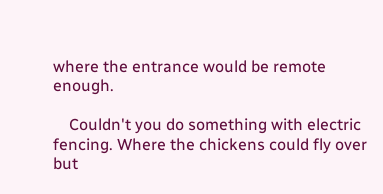where the entrance would be remote enough.

    Couldn't you do something with electric fencing. Where the chickens could fly over but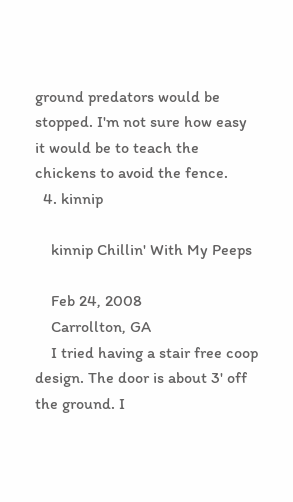ground predators would be stopped. I'm not sure how easy it would be to teach the chickens to avoid the fence.
  4. kinnip

    kinnip Chillin' With My Peeps

    Feb 24, 2008
    Carrollton, GA
    I tried having a stair free coop design. The door is about 3' off the ground. I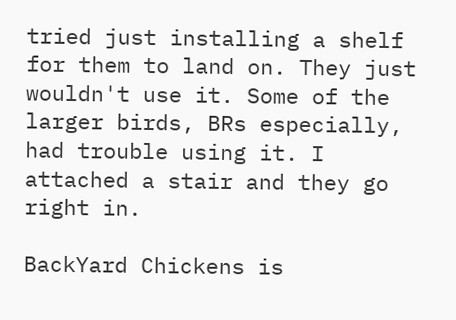tried just installing a shelf for them to land on. They just wouldn't use it. Some of the larger birds, BRs especially, had trouble using it. I attached a stair and they go right in.

BackYard Chickens is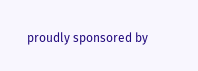proudly sponsored by